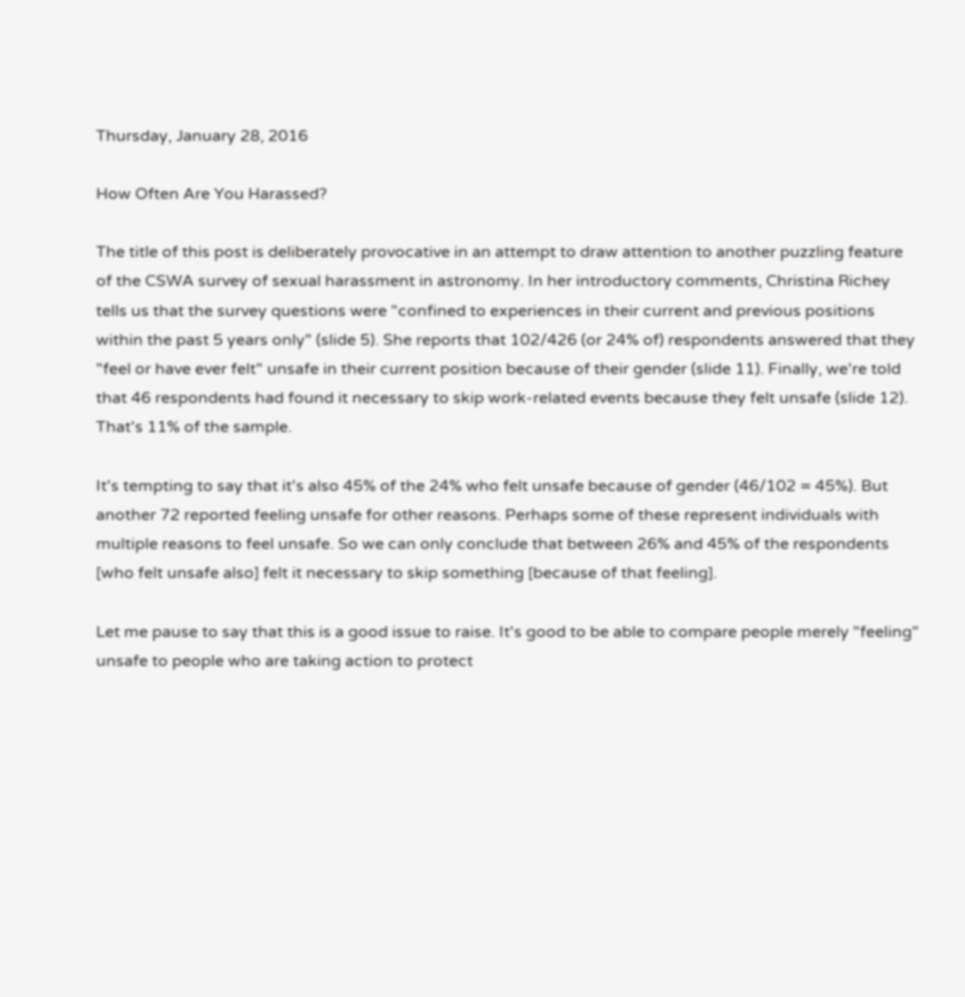Thursday, January 28, 2016

How Often Are You Harassed?

The title of this post is deliberately provocative in an attempt to draw attention to another puzzling feature of the CSWA survey of sexual harassment in astronomy. In her introductory comments, Christina Richey tells us that the survey questions were "confined to experiences in their current and previous positions within the past 5 years only" (slide 5). She reports that 102/426 (or 24% of) respondents answered that they "feel or have ever felt" unsafe in their current position because of their gender (slide 11). Finally, we're told that 46 respondents had found it necessary to skip work-related events because they felt unsafe (slide 12). That's 11% of the sample.

It's tempting to say that it's also 45% of the 24% who felt unsafe because of gender (46/102 = 45%). But another 72 reported feeling unsafe for other reasons. Perhaps some of these represent individuals with multiple reasons to feel unsafe. So we can only conclude that between 26% and 45% of the respondents [who felt unsafe also] felt it necessary to skip something [because of that feeling].

Let me pause to say that this is a good issue to raise. It's good to be able to compare people merely "feeling" unsafe to people who are taking action to protect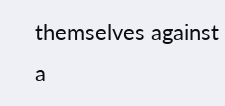themselves against a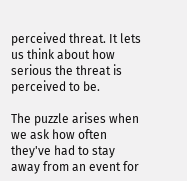perceived threat. It lets us think about how serious the threat is perceived to be.

The puzzle arises when we ask how often they've had to stay away from an event for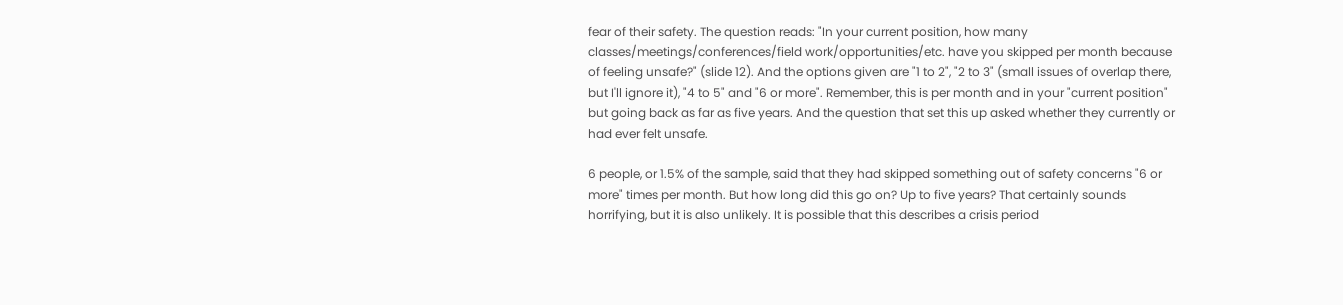fear of their safety. The question reads: "In your current position, how many classes/meetings/conferences/field work/opportunities/etc. have you skipped per month because of feeling unsafe?" (slide 12). And the options given are "1 to 2", "2 to 3" (small issues of overlap there, but I'll ignore it), "4 to 5" and "6 or more". Remember, this is per month and in your "current position" but going back as far as five years. And the question that set this up asked whether they currently or had ever felt unsafe.

6 people, or 1.5% of the sample, said that they had skipped something out of safety concerns "6 or more" times per month. But how long did this go on? Up to five years? That certainly sounds horrifying, but it is also unlikely. It is possible that this describes a crisis period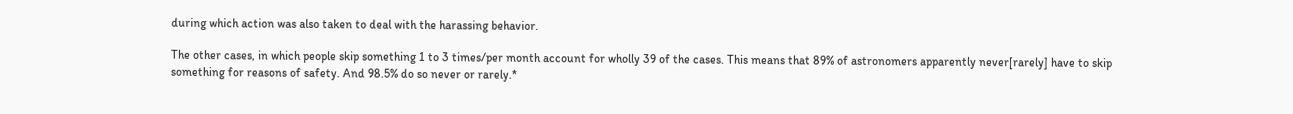during which action was also taken to deal with the harassing behavior.

The other cases, in which people skip something 1 to 3 times/per month account for wholly 39 of the cases. This means that 89% of astronomers apparently never[rarely] have to skip something for reasons of safety. And 98.5% do so never or rarely.*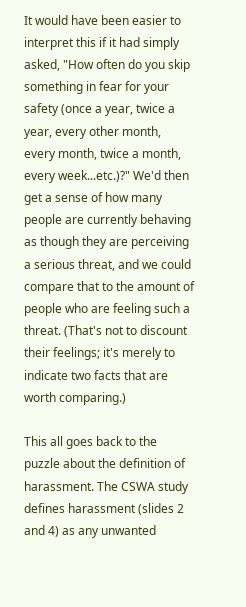It would have been easier to interpret this if it had simply asked, "How often do you skip something in fear for your safety (once a year, twice a year, every other month, every month, twice a month, every week...etc.)?" We'd then get a sense of how many people are currently behaving as though they are perceiving a serious threat, and we could compare that to the amount of people who are feeling such a threat. (That's not to discount their feelings; it's merely to indicate two facts that are worth comparing.)

This all goes back to the puzzle about the definition of harassment. The CSWA study defines harassment (slides 2 and 4) as any unwanted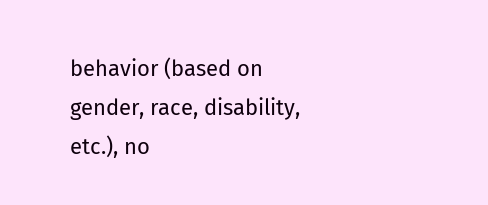behavior (based on gender, race, disability, etc.), no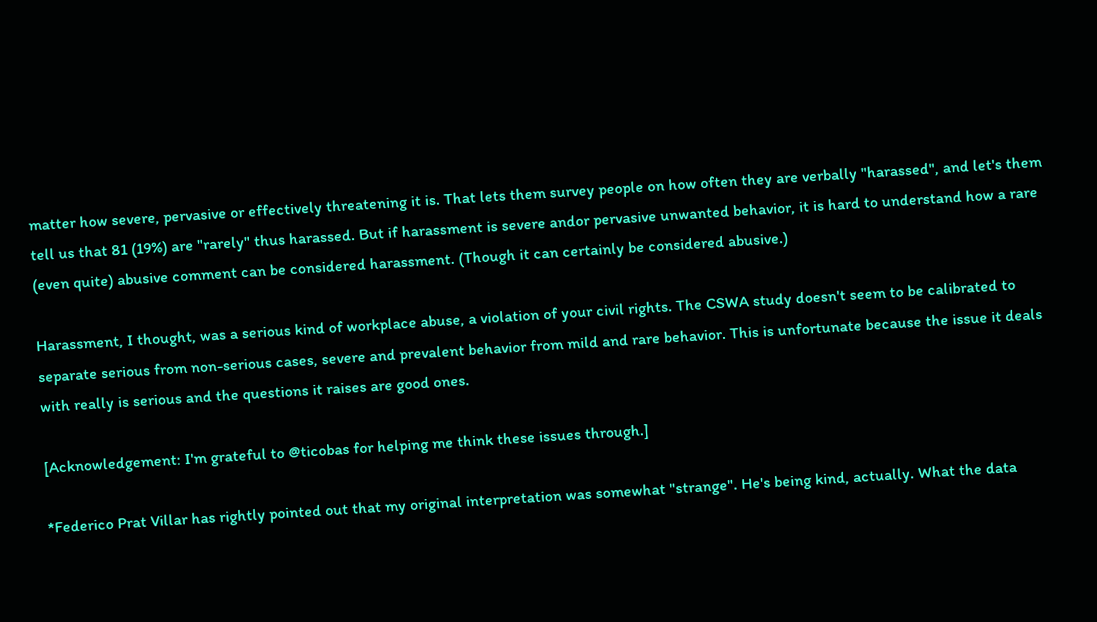matter how severe, pervasive or effectively threatening it is. That lets them survey people on how often they are verbally "harassed", and let's them tell us that 81 (19%) are "rarely" thus harassed. But if harassment is severe andor pervasive unwanted behavior, it is hard to understand how a rare (even quite) abusive comment can be considered harassment. (Though it can certainly be considered abusive.)

Harassment, I thought, was a serious kind of workplace abuse, a violation of your civil rights. The CSWA study doesn't seem to be calibrated to separate serious from non-serious cases, severe and prevalent behavior from mild and rare behavior. This is unfortunate because the issue it deals with really is serious and the questions it raises are good ones.

[Acknowledgement: I'm grateful to @ticobas for helping me think these issues through.]

*Federico Prat Villar has rightly pointed out that my original interpretation was somewhat "strange". He's being kind, actually. What the data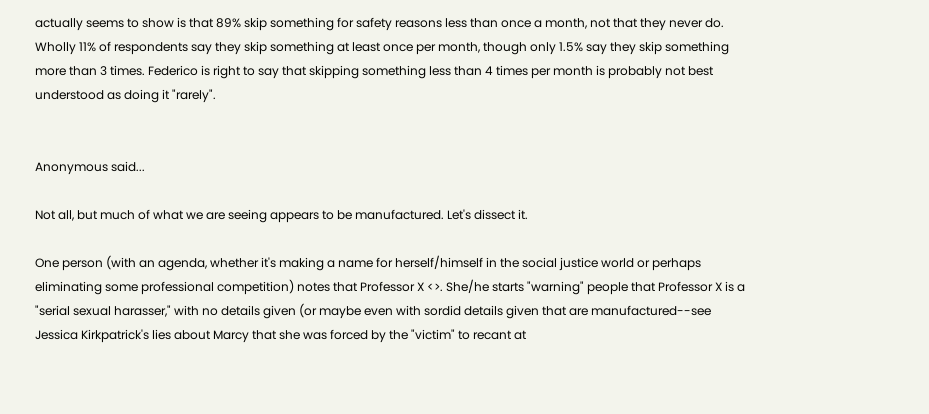actually seems to show is that 89% skip something for safety reasons less than once a month, not that they never do. Wholly 11% of respondents say they skip something at least once per month, though only 1.5% say they skip something more than 3 times. Federico is right to say that skipping something less than 4 times per month is probably not best understood as doing it "rarely".


Anonymous said...

Not all, but much of what we are seeing appears to be manufactured. Let's dissect it.

One person (with an agenda, whether it's making a name for herself/himself in the social justice world or perhaps eliminating some professional competition) notes that Professor X <>. She/he starts "warning" people that Professor X is a "serial sexual harasser," with no details given (or maybe even with sordid details given that are manufactured--see Jessica Kirkpatrick's lies about Marcy that she was forced by the "victim" to recant at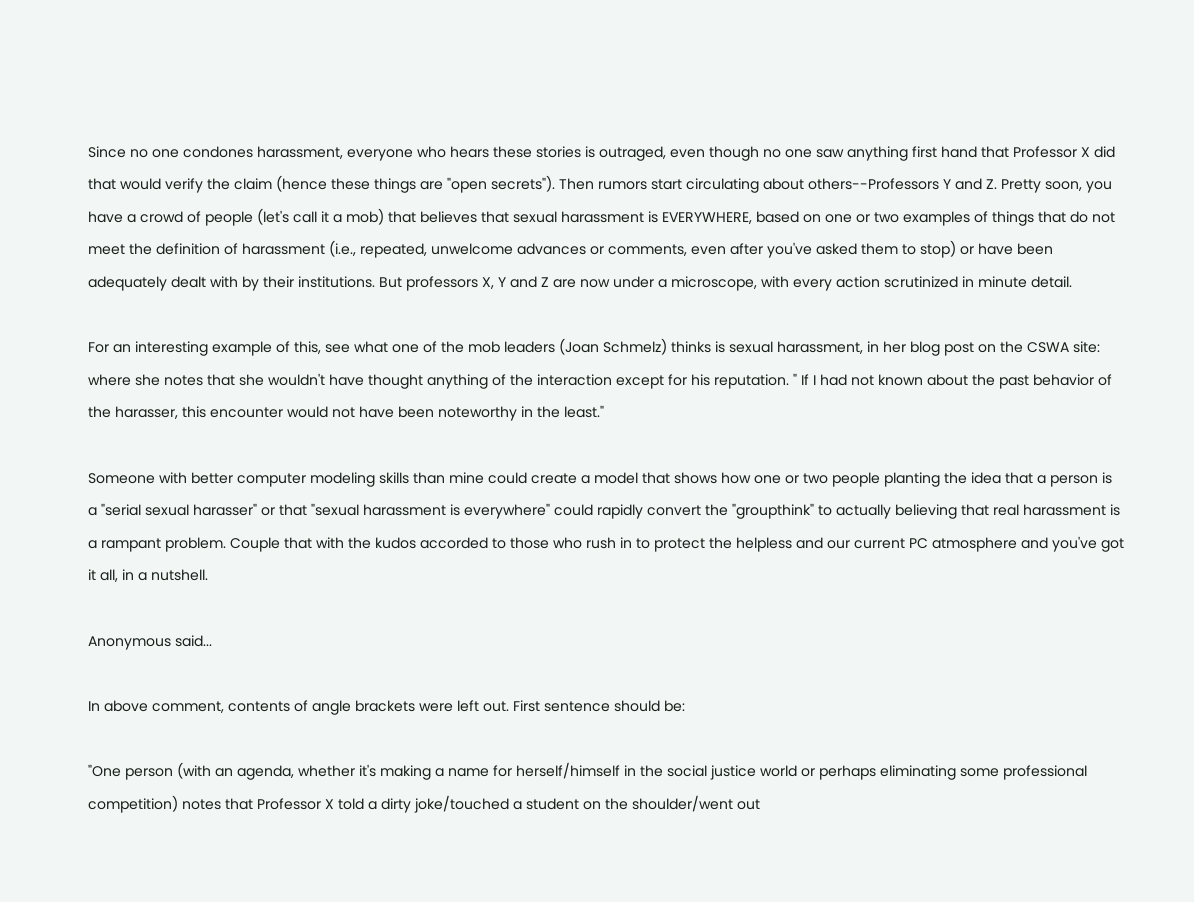Since no one condones harassment, everyone who hears these stories is outraged, even though no one saw anything first hand that Professor X did that would verify the claim (hence these things are "open secrets"). Then rumors start circulating about others--Professors Y and Z. Pretty soon, you have a crowd of people (let's call it a mob) that believes that sexual harassment is EVERYWHERE, based on one or two examples of things that do not meet the definition of harassment (i.e., repeated, unwelcome advances or comments, even after you've asked them to stop) or have been adequately dealt with by their institutions. But professors X, Y and Z are now under a microscope, with every action scrutinized in minute detail.

For an interesting example of this, see what one of the mob leaders (Joan Schmelz) thinks is sexual harassment, in her blog post on the CSWA site:
where she notes that she wouldn't have thought anything of the interaction except for his reputation. " If I had not known about the past behavior of the harasser, this encounter would not have been noteworthy in the least."

Someone with better computer modeling skills than mine could create a model that shows how one or two people planting the idea that a person is a "serial sexual harasser" or that "sexual harassment is everywhere" could rapidly convert the "groupthink" to actually believing that real harassment is a rampant problem. Couple that with the kudos accorded to those who rush in to protect the helpless and our current PC atmosphere and you've got it all, in a nutshell.

Anonymous said...

In above comment, contents of angle brackets were left out. First sentence should be:

"One person (with an agenda, whether it's making a name for herself/himself in the social justice world or perhaps eliminating some professional competition) notes that Professor X told a dirty joke/touched a student on the shoulder/went out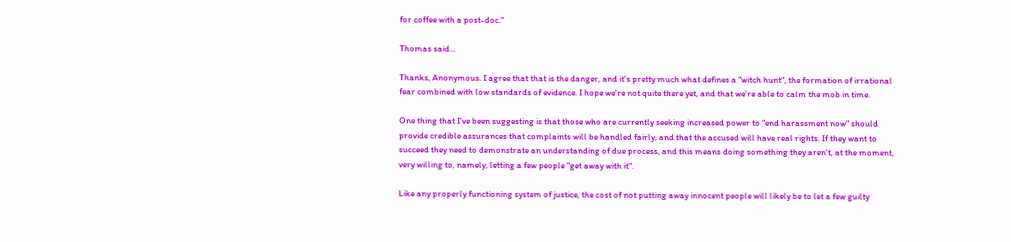for coffee with a post-doc."

Thomas said...

Thanks, Anonymous. I agree that that is the danger, and it's pretty much what defines a "witch hunt", the formation of irrational fear combined with low standards of evidence. I hope we're not quite there yet, and that we're able to calm the mob in time.

One thing that I've been suggesting is that those who are currently seeking increased power to "end harassment now" should provide credible assurances that complaints will be handled fairly, and that the accused will have real rights. If they want to succeed they need to demonstrate an understanding of due process, and this means doing something they aren't, at the moment, very willing to, namely, letting a few people "get away with it".

Like any properly functioning system of justice, the cost of not putting away innocent people will likely be to let a few guilty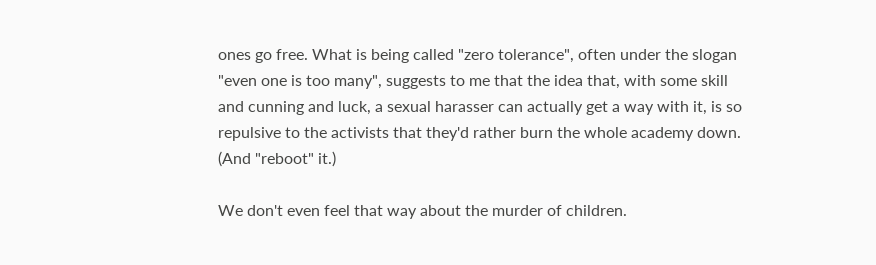ones go free. What is being called "zero tolerance", often under the slogan "even one is too many", suggests to me that the idea that, with some skill and cunning and luck, a sexual harasser can actually get a way with it, is so repulsive to the activists that they'd rather burn the whole academy down. (And "reboot" it.)

We don't even feel that way about the murder of children.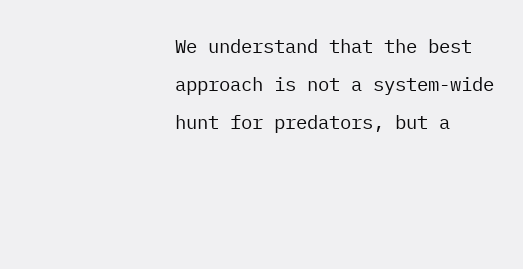We understand that the best approach is not a system-wide hunt for predators, but a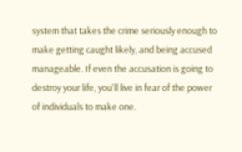system that takes the crime seriously enough to make getting caught likely, and being accused manageable. If even the accusation is going to destroy your life, you'll live in fear of the power of individuals to make one.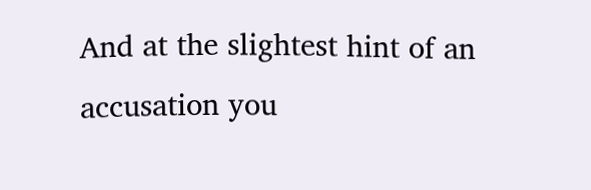And at the slightest hint of an accusation you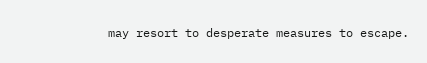may resort to desperate measures to escape.